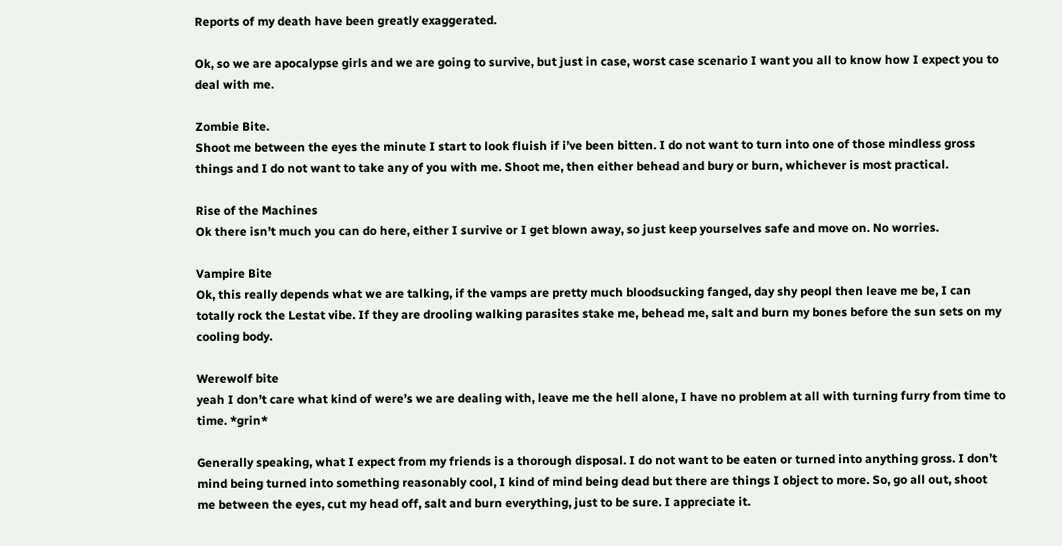Reports of my death have been greatly exaggerated.

Ok, so we are apocalypse girls and we are going to survive, but just in case, worst case scenario I want you all to know how I expect you to deal with me.

Zombie Bite.
Shoot me between the eyes the minute I start to look fluish if i’ve been bitten. I do not want to turn into one of those mindless gross things and I do not want to take any of you with me. Shoot me, then either behead and bury or burn, whichever is most practical.

Rise of the Machines
Ok there isn’t much you can do here, either I survive or I get blown away, so just keep yourselves safe and move on. No worries.

Vampire Bite
Ok, this really depends what we are talking, if the vamps are pretty much bloodsucking fanged, day shy peopl then leave me be, I can totally rock the Lestat vibe. If they are drooling walking parasites stake me, behead me, salt and burn my bones before the sun sets on my cooling body.

Werewolf bite
yeah I don’t care what kind of were’s we are dealing with, leave me the hell alone, I have no problem at all with turning furry from time to time. *grin*

Generally speaking, what I expect from my friends is a thorough disposal. I do not want to be eaten or turned into anything gross. I don’t mind being turned into something reasonably cool, I kind of mind being dead but there are things I object to more. So, go all out, shoot me between the eyes, cut my head off, salt and burn everything, just to be sure. I appreciate it.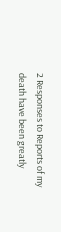2 Responses to Reports of my death have been greatly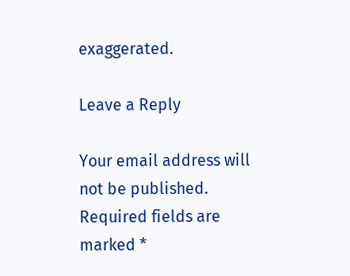exaggerated.

Leave a Reply

Your email address will not be published. Required fields are marked *